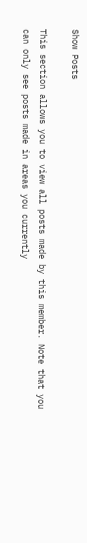Show Posts

This section allows you to view all posts made by this member. Note that you can only see posts made in areas you currently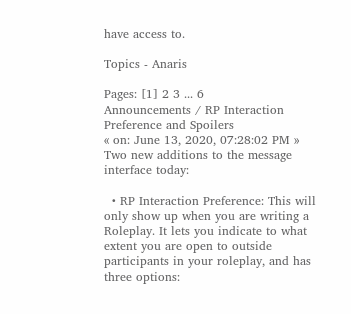have access to.

Topics - Anaris

Pages: [1] 2 3 ... 6
Announcements / RP Interaction Preference and Spoilers
« on: June 13, 2020, 07:28:02 PM »
Two new additions to the message interface today:

  • RP Interaction Preference: This will only show up when you are writing a Roleplay. It lets you indicate to what extent you are open to outside participants in your roleplay, and has three options: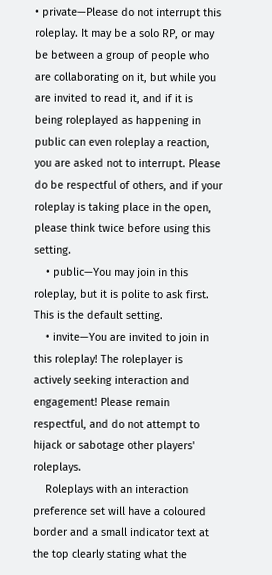• private—Please do not interrupt this roleplay. It may be a solo RP, or may be between a group of people who are collaborating on it, but while you are invited to read it, and if it is being roleplayed as happening in public can even roleplay a reaction, you are asked not to interrupt. Please do be respectful of others, and if your roleplay is taking place in the open, please think twice before using this setting.
    • public—You may join in this roleplay, but it is polite to ask first. This is the default setting.
    • invite—You are invited to join in this roleplay! The roleplayer is actively seeking interaction and engagement! Please remain respectful, and do not attempt to hijack or sabotage other players' roleplays.
    Roleplays with an interaction preference set will have a coloured border and a small indicator text at the top clearly stating what the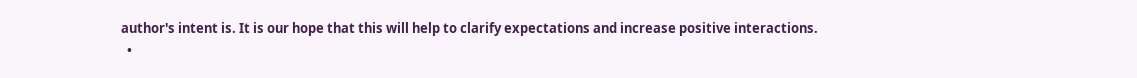author's intent is. It is our hope that this will help to clarify expectations and increase positive interactions.
  •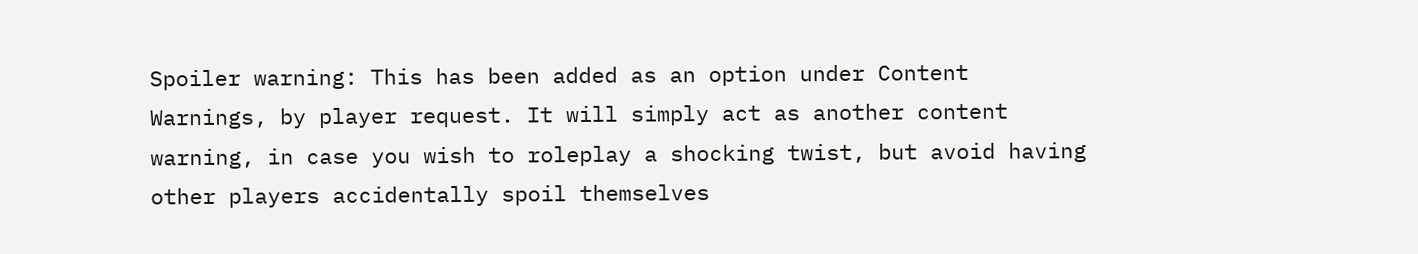Spoiler warning: This has been added as an option under Content Warnings, by player request. It will simply act as another content warning, in case you wish to roleplay a shocking twist, but avoid having other players accidentally spoil themselves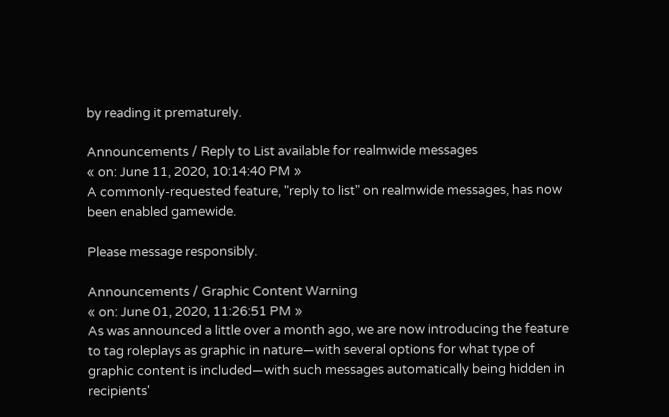by reading it prematurely.

Announcements / Reply to List available for realmwide messages
« on: June 11, 2020, 10:14:40 PM »
A commonly-requested feature, "reply to list" on realmwide messages, has now been enabled gamewide.

Please message responsibly.

Announcements / Graphic Content Warning
« on: June 01, 2020, 11:26:51 PM »
As was announced a little over a month ago, we are now introducing the feature to tag roleplays as graphic in nature—with several options for what type of graphic content is included—with such messages automatically being hidden in recipients'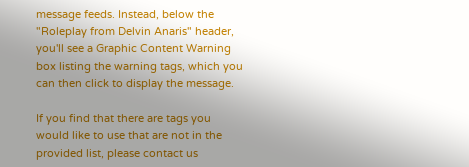message feeds. Instead, below the "Roleplay from Delvin Anaris" header, you'll see a Graphic Content Warning box listing the warning tags, which you can then click to display the message.

If you find that there are tags you would like to use that are not in the provided list, please contact us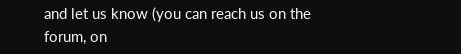and let us know (you can reach us on the forum, on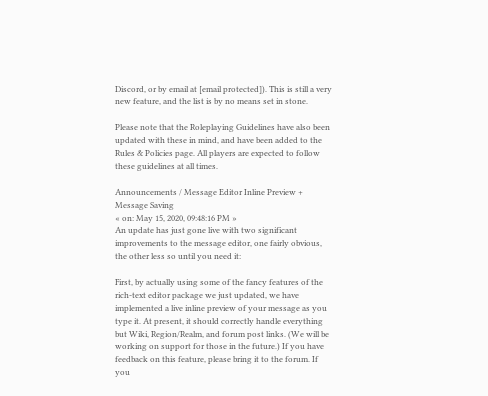Discord, or by email at [email protected]). This is still a very new feature, and the list is by no means set in stone.

Please note that the Roleplaying Guidelines have also been updated with these in mind, and have been added to the Rules & Policies page. All players are expected to follow these guidelines at all times.

Announcements / Message Editor Inline Preview + Message Saving
« on: May 15, 2020, 09:48:16 PM »
An update has just gone live with two significant improvements to the message editor, one fairly obvious, the other less so until you need it:

First, by actually using some of the fancy features of the rich-text editor package we just updated, we have implemented a live inline preview of your message as you type it. At present, it should correctly handle everything but Wiki, Region/Realm, and forum post links. (We will be working on support for those in the future.) If you have feedback on this feature, please bring it to the forum. If you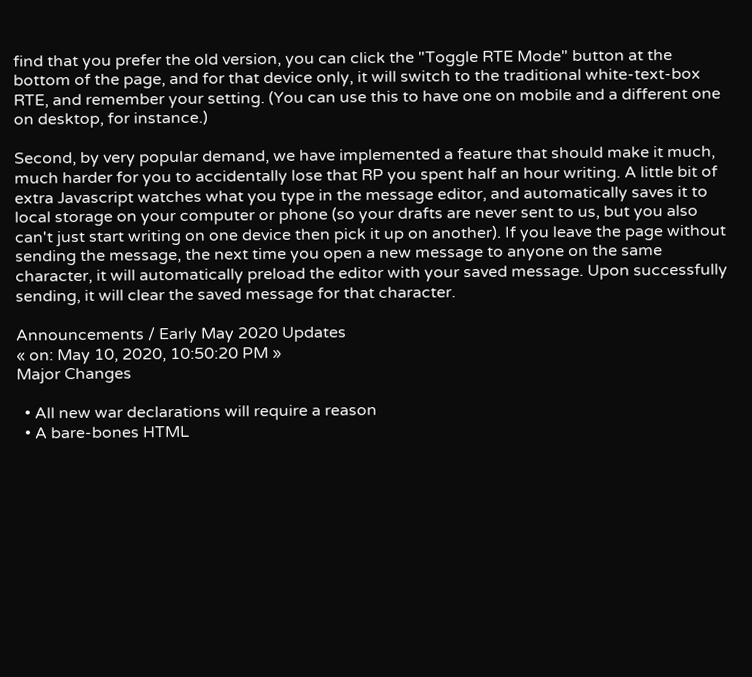find that you prefer the old version, you can click the "Toggle RTE Mode" button at the bottom of the page, and for that device only, it will switch to the traditional white-text-box RTE, and remember your setting. (You can use this to have one on mobile and a different one on desktop, for instance.)

Second, by very popular demand, we have implemented a feature that should make it much, much harder for you to accidentally lose that RP you spent half an hour writing. A little bit of extra Javascript watches what you type in the message editor, and automatically saves it to local storage on your computer or phone (so your drafts are never sent to us, but you also can't just start writing on one device then pick it up on another). If you leave the page without sending the message, the next time you open a new message to anyone on the same character, it will automatically preload the editor with your saved message. Upon successfully sending, it will clear the saved message for that character.

Announcements / Early May 2020 Updates
« on: May 10, 2020, 10:50:20 PM »
Major Changes

  • All new war declarations will require a reason
  • A bare-bones HTML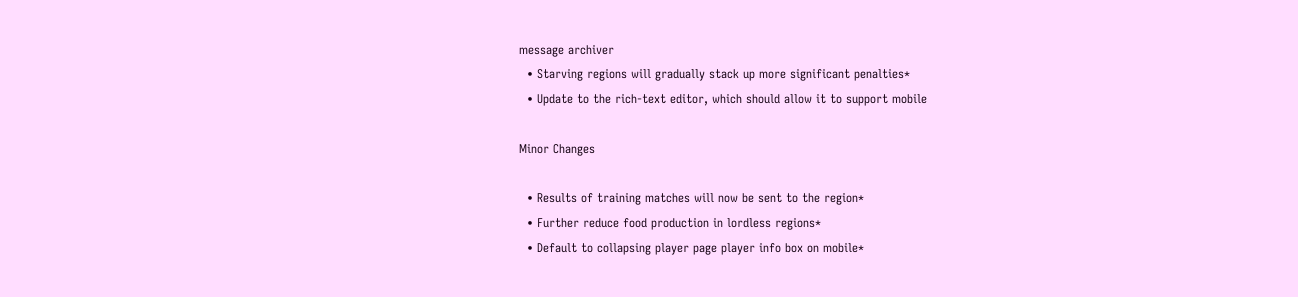message archiver
  • Starving regions will gradually stack up more significant penalties*
  • Update to the rich-text editor, which should allow it to support mobile

Minor Changes

  • Results of training matches will now be sent to the region*
  • Further reduce food production in lordless regions*
  • Default to collapsing player page player info box on mobile*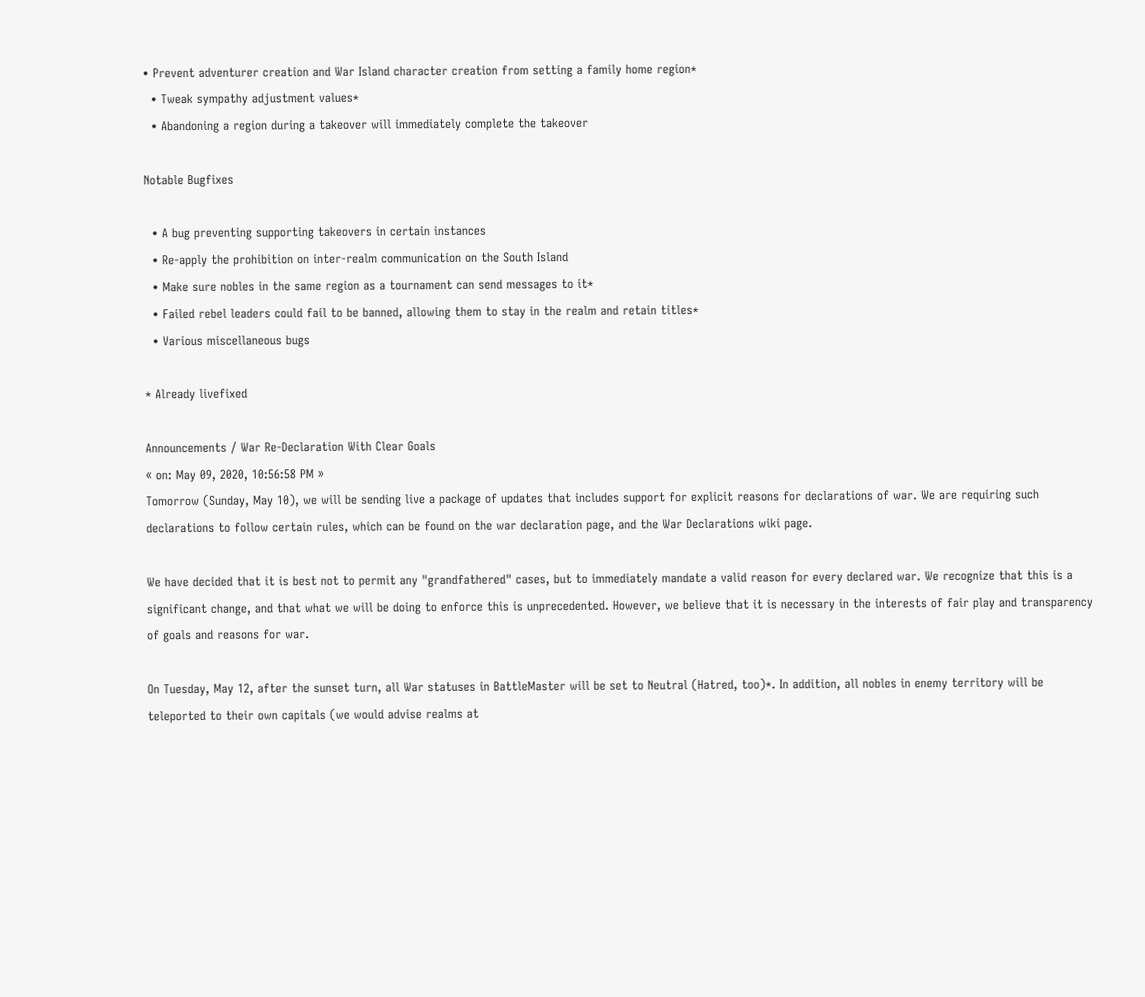• Prevent adventurer creation and War Island character creation from setting a family home region*
  • Tweak sympathy adjustment values*
  • Abandoning a region during a takeover will immediately complete the takeover

Notable Bugfixes

  • A bug preventing supporting takeovers in certain instances
  • Re-apply the prohibition on inter-realm communication on the South Island
  • Make sure nobles in the same region as a tournament can send messages to it*
  • Failed rebel leaders could fail to be banned, allowing them to stay in the realm and retain titles*
  • Various miscellaneous bugs

* Already livefixed

Announcements / War Re-Declaration With Clear Goals
« on: May 09, 2020, 10:56:58 PM »
Tomorrow (Sunday, May 10), we will be sending live a package of updates that includes support for explicit reasons for declarations of war. We are requiring such declarations to follow certain rules, which can be found on the war declaration page, and the War Declarations wiki page.

We have decided that it is best not to permit any "grandfathered" cases, but to immediately mandate a valid reason for every declared war. We recognize that this is a significant change, and that what we will be doing to enforce this is unprecedented. However, we believe that it is necessary in the interests of fair play and transparency of goals and reasons for war.

On Tuesday, May 12, after the sunset turn, all War statuses in BattleMaster will be set to Neutral (Hatred, too)*. In addition, all nobles in enemy territory will be teleported to their own capitals (we would advise realms at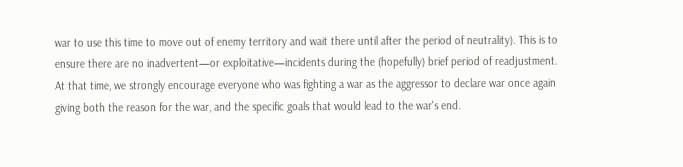war to use this time to move out of enemy territory and wait there until after the period of neutrality). This is to ensure there are no inadvertent—or exploitative—incidents during the (hopefully) brief period of readjustment. At that time, we strongly encourage everyone who was fighting a war as the aggressor to declare war once again giving both the reason for the war, and the specific goals that would lead to the war's end.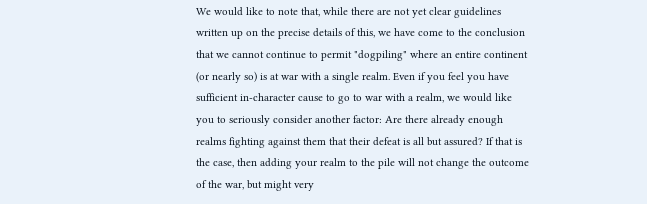We would like to note that, while there are not yet clear guidelines written up on the precise details of this, we have come to the conclusion that we cannot continue to permit "dogpiling" where an entire continent (or nearly so) is at war with a single realm. Even if you feel you have sufficient in-character cause to go to war with a realm, we would like you to seriously consider another factor: Are there already enough realms fighting against them that their defeat is all but assured? If that is the case, then adding your realm to the pile will not change the outcome of the war, but might very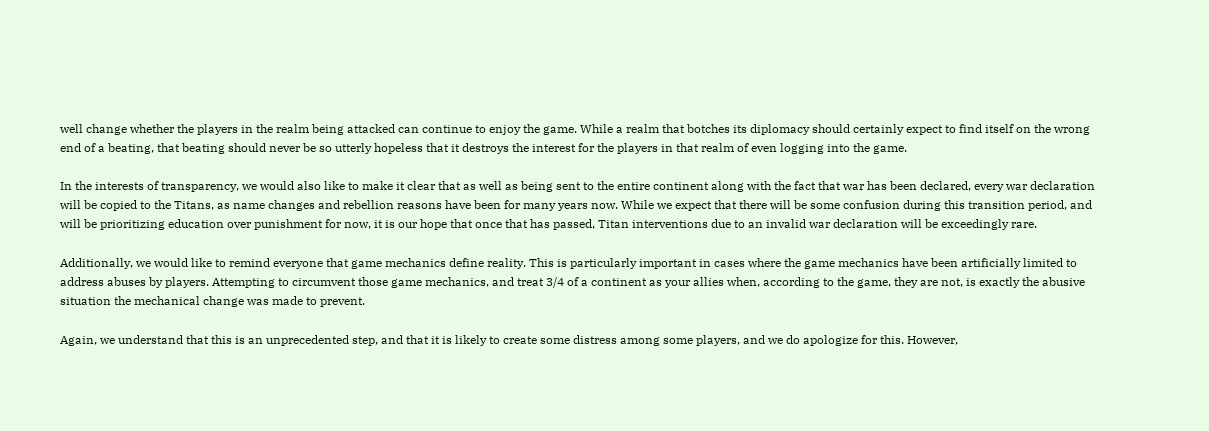well change whether the players in the realm being attacked can continue to enjoy the game. While a realm that botches its diplomacy should certainly expect to find itself on the wrong end of a beating, that beating should never be so utterly hopeless that it destroys the interest for the players in that realm of even logging into the game.

In the interests of transparency, we would also like to make it clear that as well as being sent to the entire continent along with the fact that war has been declared, every war declaration will be copied to the Titans, as name changes and rebellion reasons have been for many years now. While we expect that there will be some confusion during this transition period, and will be prioritizing education over punishment for now, it is our hope that once that has passed, Titan interventions due to an invalid war declaration will be exceedingly rare.

Additionally, we would like to remind everyone that game mechanics define reality. This is particularly important in cases where the game mechanics have been artificially limited to address abuses by players. Attempting to circumvent those game mechanics, and treat 3/4 of a continent as your allies when, according to the game, they are not, is exactly the abusive situation the mechanical change was made to prevent.

Again, we understand that this is an unprecedented step, and that it is likely to create some distress among some players, and we do apologize for this. However,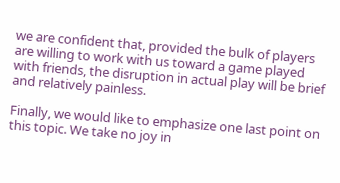we are confident that, provided the bulk of players are willing to work with us toward a game played with friends, the disruption in actual play will be brief and relatively painless.

Finally, we would like to emphasize one last point on this topic. We take no joy in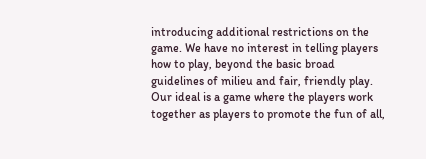introducing additional restrictions on the game. We have no interest in telling players how to play, beyond the basic broad guidelines of milieu and fair, friendly play. Our ideal is a game where the players work together as players to promote the fun of all,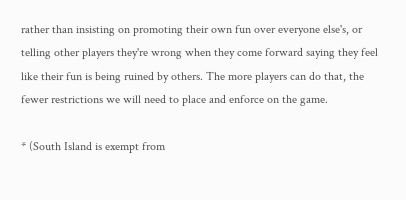rather than insisting on promoting their own fun over everyone else's, or telling other players they're wrong when they come forward saying they feel like their fun is being ruined by others. The more players can do that, the fewer restrictions we will need to place and enforce on the game.

* (South Island is exempt from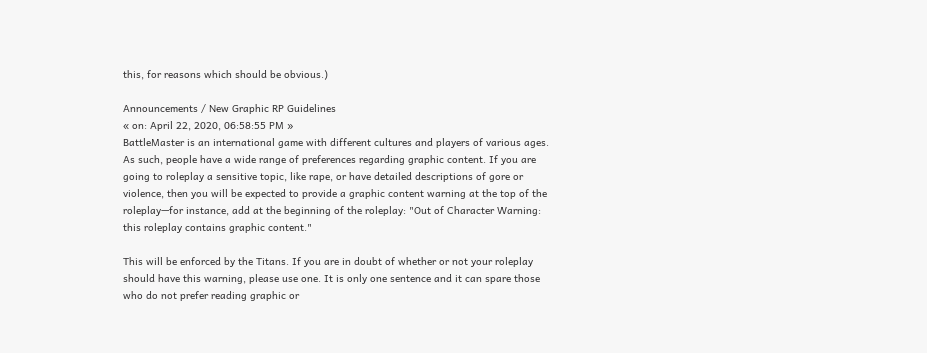this, for reasons which should be obvious.)

Announcements / New Graphic RP Guidelines
« on: April 22, 2020, 06:58:55 PM »
BattleMaster is an international game with different cultures and players of various ages. As such, people have a wide range of preferences regarding graphic content. If you are going to roleplay a sensitive topic, like rape, or have detailed descriptions of gore or violence, then you will be expected to provide a graphic content warning at the top of the roleplay—for instance, add at the beginning of the roleplay: "Out of Character Warning: this roleplay contains graphic content."

This will be enforced by the Titans. If you are in doubt of whether or not your roleplay should have this warning, please use one. It is only one sentence and it can spare those who do not prefer reading graphic or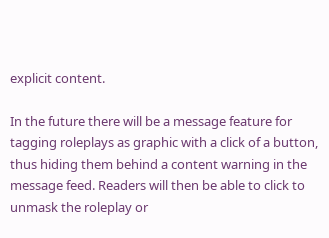explicit content.

In the future there will be a message feature for tagging roleplays as graphic with a click of a button, thus hiding them behind a content warning in the message feed. Readers will then be able to click to unmask the roleplay or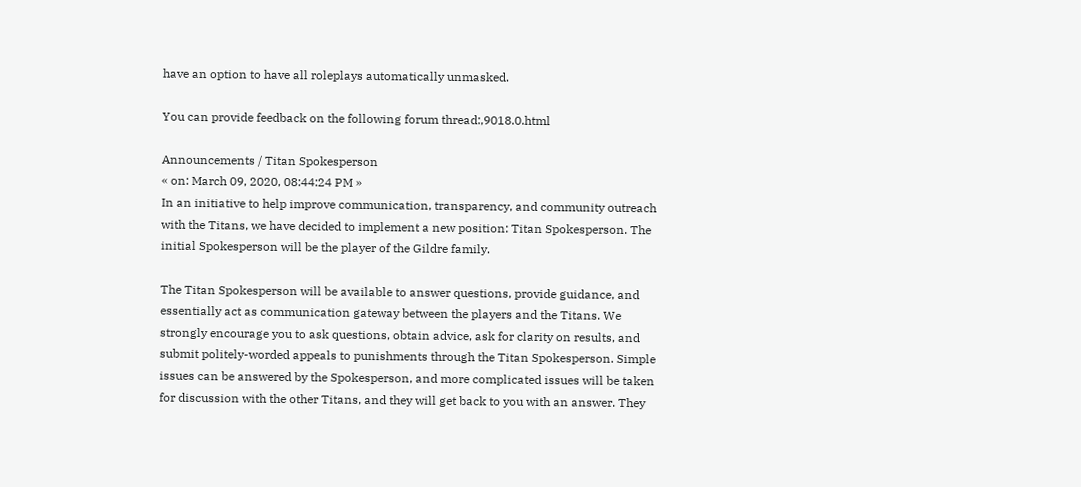have an option to have all roleplays automatically unmasked.

You can provide feedback on the following forum thread:,9018.0.html

Announcements / Titan Spokesperson
« on: March 09, 2020, 08:44:24 PM »
In an initiative to help improve communication, transparency, and community outreach with the Titans, we have decided to implement a new position: Titan Spokesperson. The initial Spokesperson will be the player of the Gildre family.

The Titan Spokesperson will be available to answer questions, provide guidance, and essentially act as communication gateway between the players and the Titans. We strongly encourage you to ask questions, obtain advice, ask for clarity on results, and submit politely-worded appeals to punishments through the Titan Spokesperson. Simple issues can be answered by the Spokesperson, and more complicated issues will be taken for discussion with the other Titans, and they will get back to you with an answer. They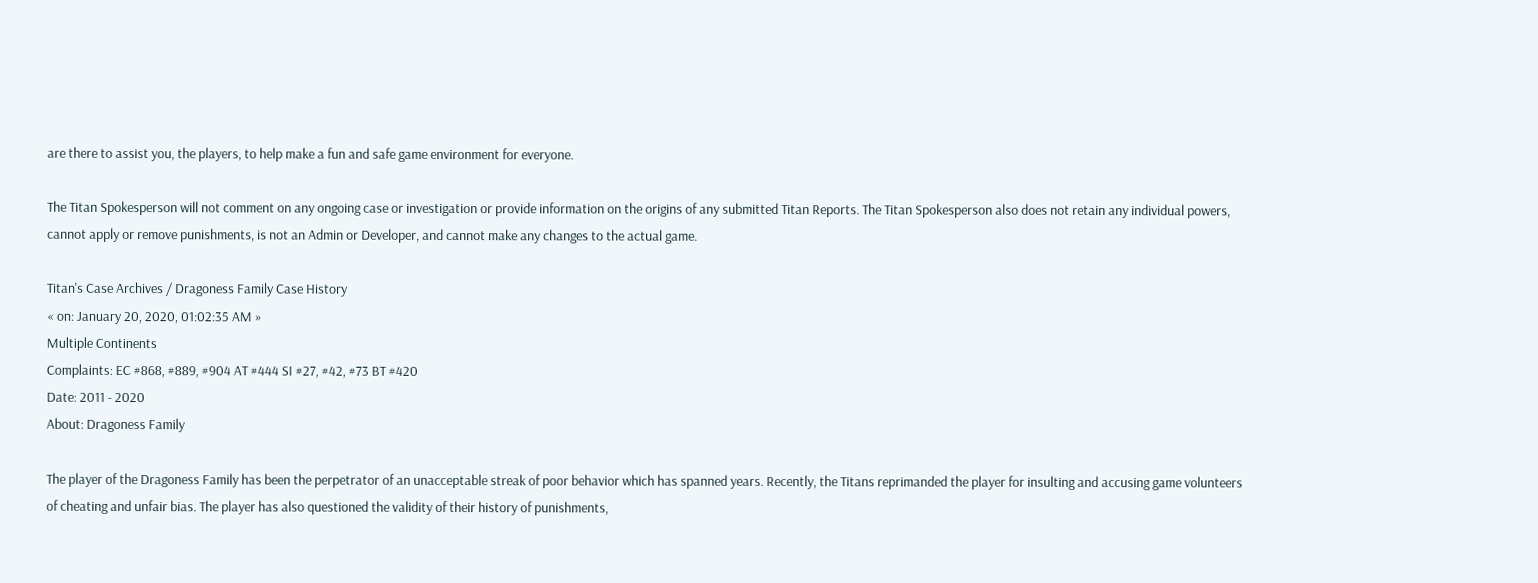are there to assist you, the players, to help make a fun and safe game environment for everyone.

The Titan Spokesperson will not comment on any ongoing case or investigation or provide information on the origins of any submitted Titan Reports. The Titan Spokesperson also does not retain any individual powers, cannot apply or remove punishments, is not an Admin or Developer, and cannot make any changes to the actual game.

Titan's Case Archives / Dragoness Family Case History
« on: January 20, 2020, 01:02:35 AM »
Multiple Continents
Complaints: EC #868, #889, #904 AT #444 SI #27, #42, #73 BT #420
Date: 2011 - 2020
About: Dragoness Family

The player of the Dragoness Family has been the perpetrator of an unacceptable streak of poor behavior which has spanned years. Recently, the Titans reprimanded the player for insulting and accusing game volunteers of cheating and unfair bias. The player has also questioned the validity of their history of punishments,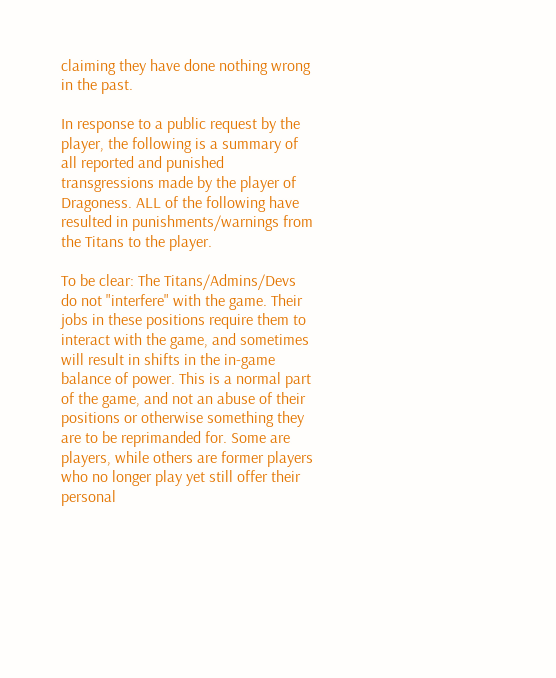claiming they have done nothing wrong in the past.

In response to a public request by the player, the following is a summary of all reported and punished transgressions made by the player of Dragoness. ALL of the following have resulted in punishments/warnings from the Titans to the player.

To be clear: The Titans/Admins/Devs do not "interfere" with the game. Their jobs in these positions require them to interact with the game, and sometimes will result in shifts in the in-game balance of power. This is a normal part of the game, and not an abuse of their positions or otherwise something they are to be reprimanded for. Some are players, while others are former players who no longer play yet still offer their personal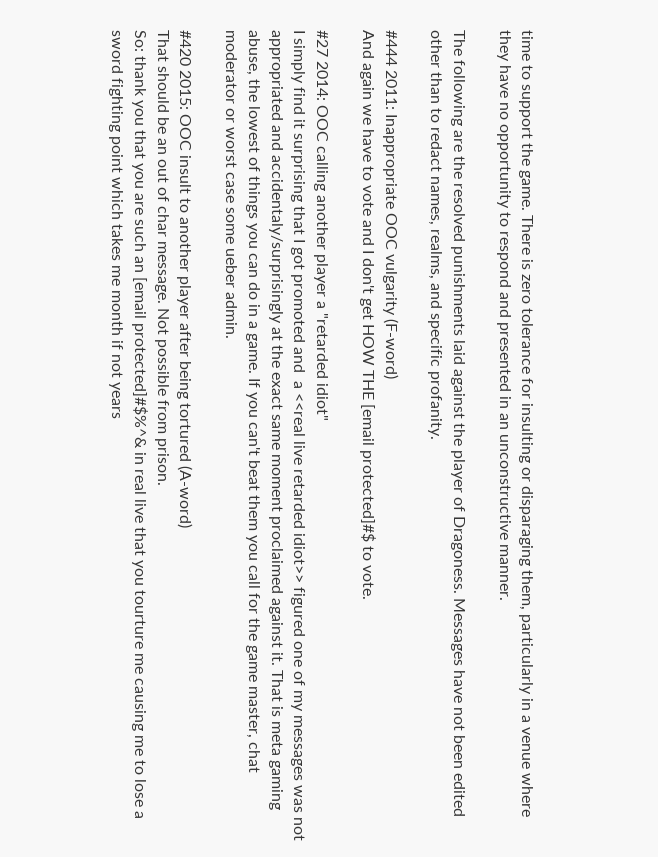time to support the game. There is zero tolerance for insulting or disparaging them, particularly in a venue where they have no opportunity to respond and presented in an unconstructive manner.

The following are the resolved punishments laid against the player of Dragoness. Messages have not been edited other than to redact names, realms, and specific profanity.

#444 2011: Inappropriate OOC vulgarity (F-word)
And again we have to vote and I don't get HOW THE [email protected]#$ to vote.

#27 2014: OOC calling another player a "retarded idiot"
I simply find it surprising that I got promoted and  a <<real live retarded idiot>> figured one of my messages was not appropriated and accidentaly/surprisingly at the exact same moment proclaimed against it. That is meta gaming abuse, the lowest of things you can do in a game. If you can't beat them you call for the game master, chat moderator or worst case some ueber admin.

#420 2015: OOC insult to another player after being tortured (A-word)
That should be an out of char message. Not possible from prison.
So: thank you that you are such an [email protected]#$%^& in real live that you tourture me causing me to lose a sword fighting point which takes me month if not years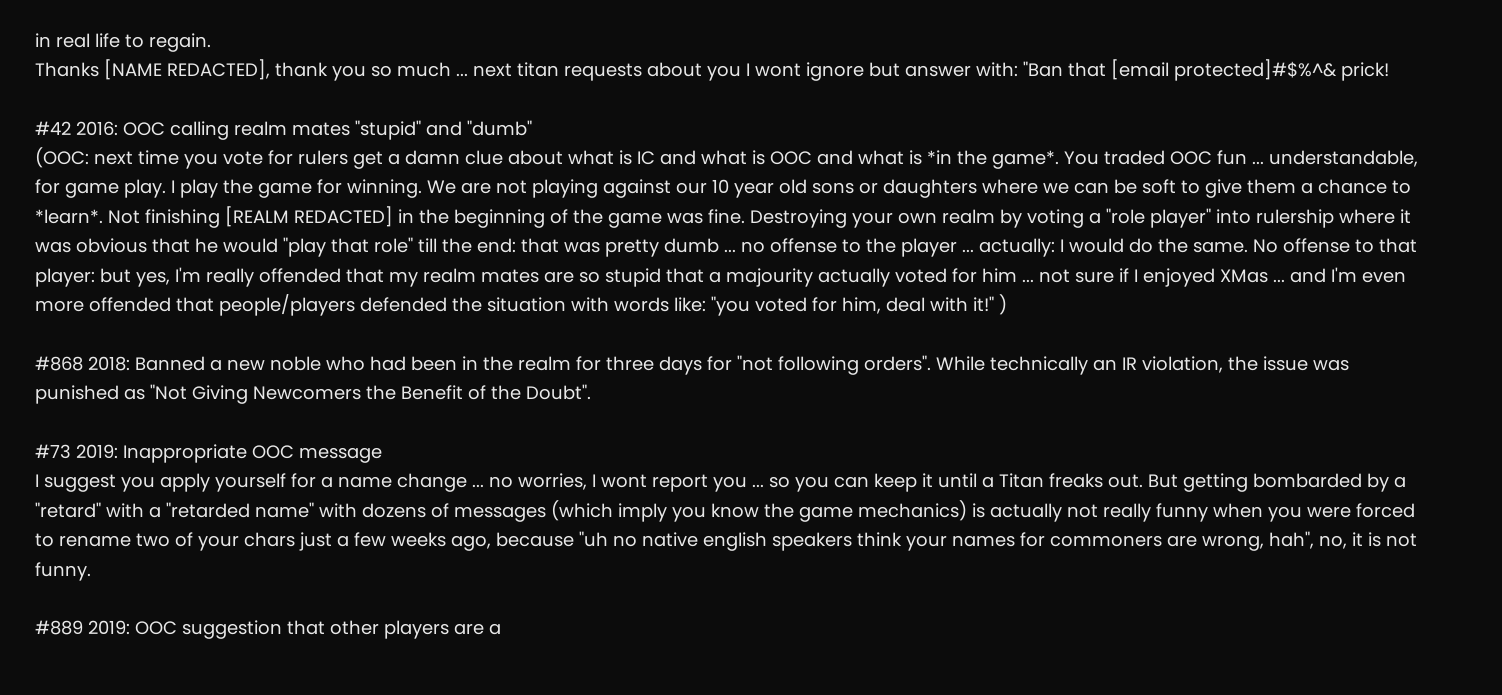in real life to regain.
Thanks [NAME REDACTED], thank you so much ... next titan requests about you I wont ignore but answer with: "Ban that [email protected]#$%^& prick!

#42 2016: OOC calling realm mates "stupid" and "dumb"
(OOC: next time you vote for rulers get a damn clue about what is IC and what is OOC and what is *in the game*. You traded OOC fun ... understandable, for game play. I play the game for winning. We are not playing against our 10 year old sons or daughters where we can be soft to give them a chance to *learn*. Not finishing [REALM REDACTED] in the beginning of the game was fine. Destroying your own realm by voting a "role player" into rulership where it was obvious that he would "play that role" till the end: that was pretty dumb ... no offense to the player ... actually: I would do the same. No offense to that player: but yes, I'm really offended that my realm mates are so stupid that a majourity actually voted for him ... not sure if I enjoyed XMas ... and I'm even more offended that people/players defended the situation with words like: "you voted for him, deal with it!" )

#868 2018: Banned a new noble who had been in the realm for three days for "not following orders". While technically an IR violation, the issue was punished as "Not Giving Newcomers the Benefit of the Doubt".

#73 2019: Inappropriate OOC message
I suggest you apply yourself for a name change ... no worries, I wont report you ... so you can keep it until a Titan freaks out. But getting bombarded by a "retard" with a "retarded name" with dozens of messages (which imply you know the game mechanics) is actually not really funny when you were forced to rename two of your chars just a few weeks ago, because "uh no native english speakers think your names for commoners are wrong, hah", no, it is not funny.

#889 2019: OOC suggestion that other players are a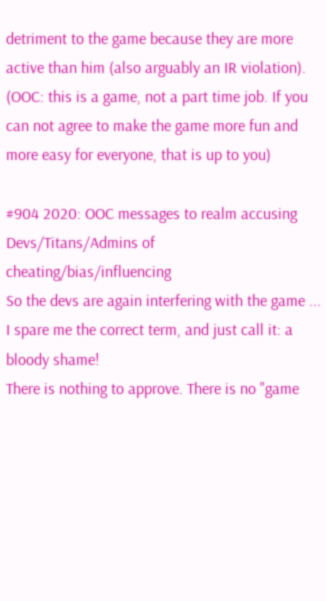detriment to the game because they are more active than him (also arguably an IR violation).
(OOC: this is a game, not a part time job. If you can not agree to make the game more fun and more easy for everyone, that is up to you)

#904 2020: OOC messages to realm accusing Devs/Titans/Admins of cheating/bias/influencing
So the devs are again interfering with the game ...
I spare me the correct term, and just call it: a bloody shame!
There is nothing to approve. There is no "game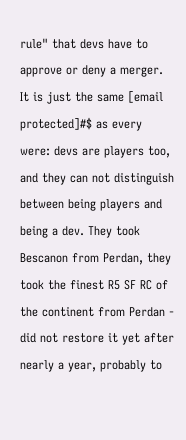rule" that devs have to approve or deny a merger.
It is just the same [email protected]#$ as every were: devs are players too, and they can not distinguish between being players and being a dev. They took Bescanon from Perdan, they took the finest R5 SF RC of the continent from Perdan - did not restore it yet after nearly a year, probably to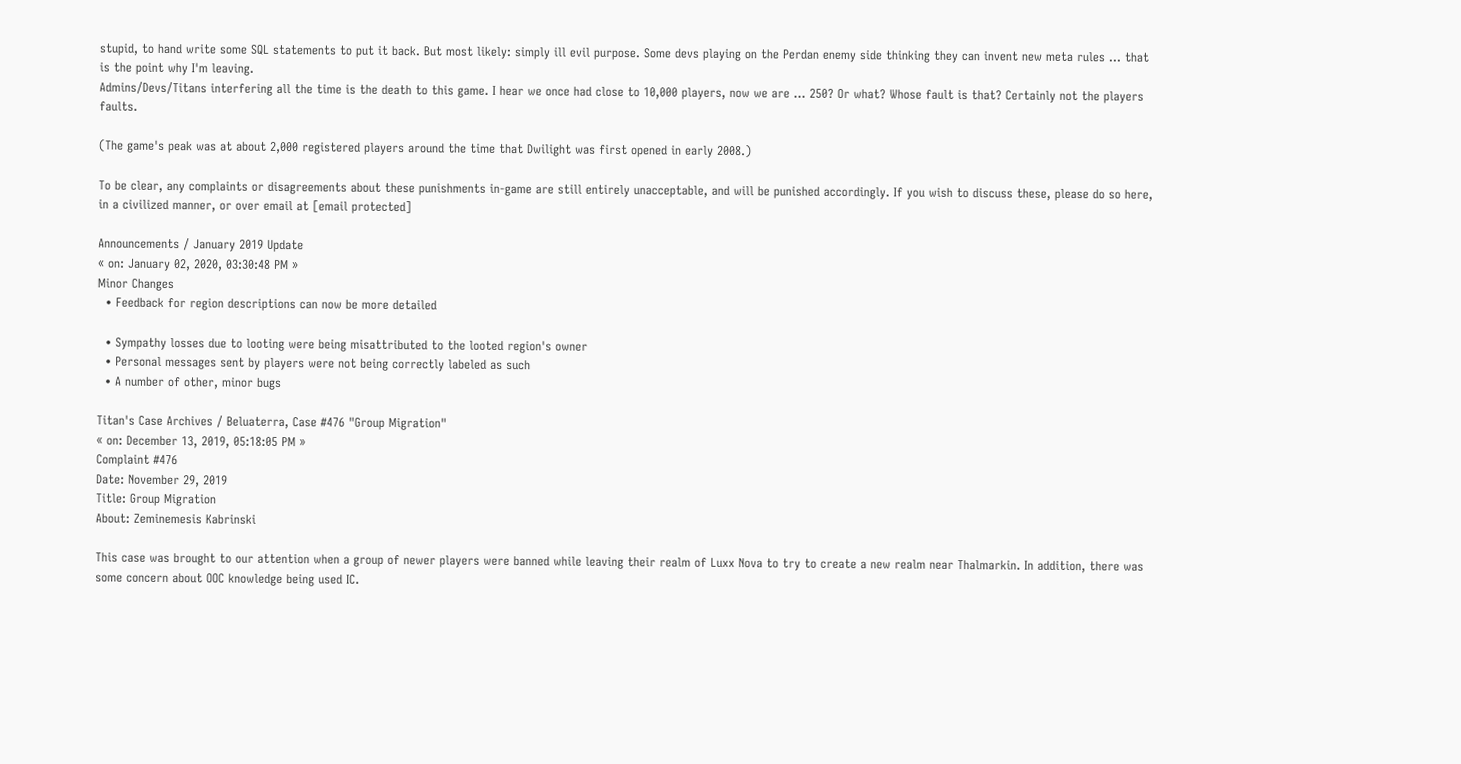stupid, to hand write some SQL statements to put it back. But most likely: simply ill evil purpose. Some devs playing on the Perdan enemy side thinking they can invent new meta rules ... that is the point why I'm leaving.
Admins/Devs/Titans interfering all the time is the death to this game. I hear we once had close to 10,000 players, now we are ... 250? Or what? Whose fault is that? Certainly not the players faults.

(The game's peak was at about 2,000 registered players around the time that Dwilight was first opened in early 2008.)

To be clear, any complaints or disagreements about these punishments in-game are still entirely unacceptable, and will be punished accordingly. If you wish to discuss these, please do so here, in a civilized manner, or over email at [email protected]

Announcements / January 2019 Update
« on: January 02, 2020, 03:30:48 PM »
Minor Changes
  • Feedback for region descriptions can now be more detailed

  • Sympathy losses due to looting were being misattributed to the looted region's owner
  • Personal messages sent by players were not being correctly labeled as such
  • A number of other, minor bugs

Titan's Case Archives / Beluaterra, Case #476 "Group Migration"
« on: December 13, 2019, 05:18:05 PM »
Complaint #476
Date: November 29, 2019
Title: Group Migration
About: Zeminemesis Kabrinski

This case was brought to our attention when a group of newer players were banned while leaving their realm of Luxx Nova to try to create a new realm near Thalmarkin. In addition, there was some concern about OOC knowledge being used IC.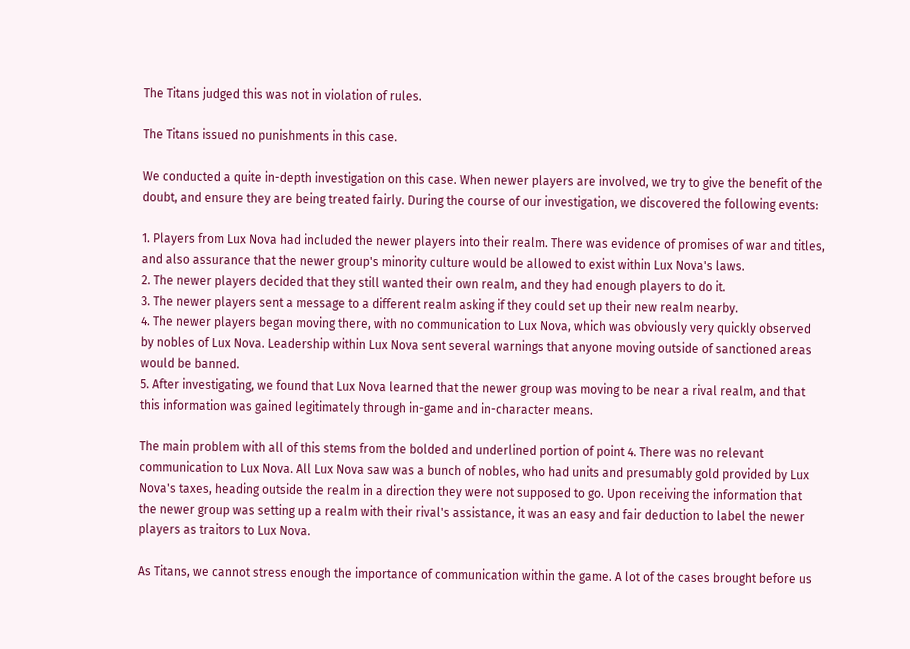The Titans judged this was not in violation of rules.

The Titans issued no punishments in this case.

We conducted a quite in-depth investigation on this case. When newer players are involved, we try to give the benefit of the doubt, and ensure they are being treated fairly. During the course of our investigation, we discovered the following events:

1. Players from Lux Nova had included the newer players into their realm. There was evidence of promises of war and titles, and also assurance that the newer group's minority culture would be allowed to exist within Lux Nova's laws.
2. The newer players decided that they still wanted their own realm, and they had enough players to do it.
3. The newer players sent a message to a different realm asking if they could set up their new realm nearby.
4. The newer players began moving there, with no communication to Lux Nova, which was obviously very quickly observed by nobles of Lux Nova. Leadership within Lux Nova sent several warnings that anyone moving outside of sanctioned areas would be banned.
5. After investigating, we found that Lux Nova learned that the newer group was moving to be near a rival realm, and that this information was gained legitimately through in-game and in-character means.

The main problem with all of this stems from the bolded and underlined portion of point 4. There was no relevant communication to Lux Nova. All Lux Nova saw was a bunch of nobles, who had units and presumably gold provided by Lux Nova's taxes, heading outside the realm in a direction they were not supposed to go. Upon receiving the information that the newer group was setting up a realm with their rival's assistance, it was an easy and fair deduction to label the newer players as traitors to Lux Nova.

As Titans, we cannot stress enough the importance of communication within the game. A lot of the cases brought before us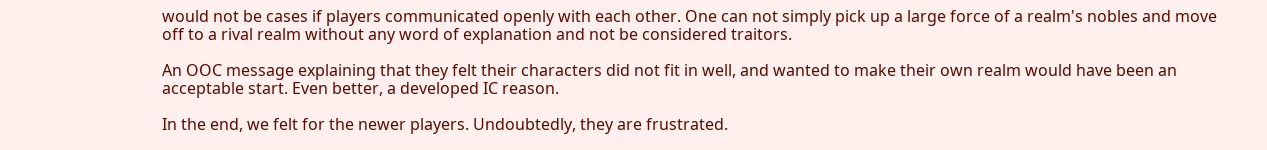would not be cases if players communicated openly with each other. One can not simply pick up a large force of a realm's nobles and move off to a rival realm without any word of explanation and not be considered traitors.

An OOC message explaining that they felt their characters did not fit in well, and wanted to make their own realm would have been an acceptable start. Even better, a developed IC reason.

In the end, we felt for the newer players. Undoubtedly, they are frustrated.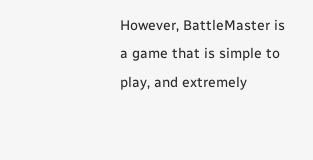However, BattleMaster is a game that is simple to play, and extremely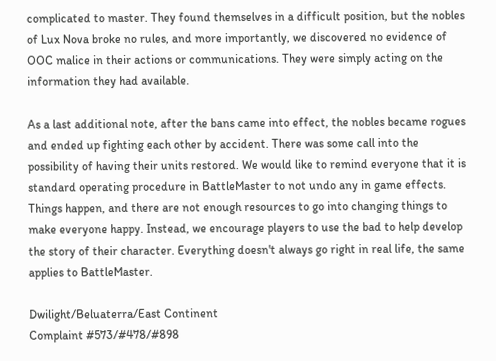complicated to master. They found themselves in a difficult position, but the nobles of Lux Nova broke no rules, and more importantly, we discovered no evidence of OOC malice in their actions or communications. They were simply acting on the information they had available.

As a last additional note, after the bans came into effect, the nobles became rogues and ended up fighting each other by accident. There was some call into the possibility of having their units restored. We would like to remind everyone that it is standard operating procedure in BattleMaster to not undo any in game effects. Things happen, and there are not enough resources to go into changing things to make everyone happy. Instead, we encourage players to use the bad to help develop the story of their character. Everything doesn't always go right in real life, the same applies to BattleMaster.

Dwilight/Beluaterra/East Continent
Complaint #573/#478/#898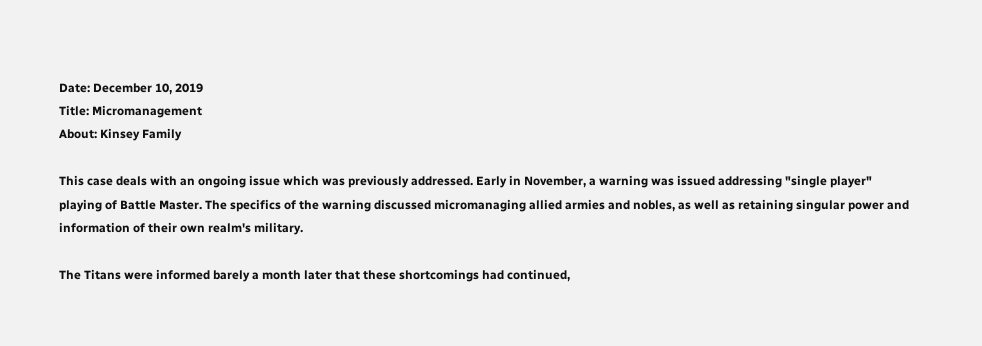Date: December 10, 2019
Title: Micromanagement
About: Kinsey Family

This case deals with an ongoing issue which was previously addressed. Early in November, a warning was issued addressing "single player" playing of Battle Master. The specifics of the warning discussed micromanaging allied armies and nobles, as well as retaining singular power and information of their own realm's military.

The Titans were informed barely a month later that these shortcomings had continued,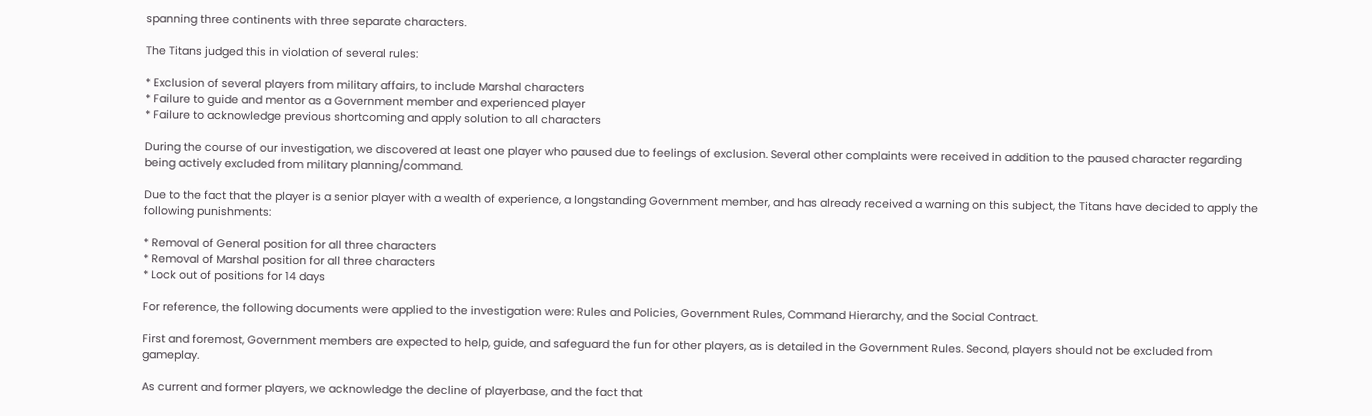spanning three continents with three separate characters.

The Titans judged this in violation of several rules:

* Exclusion of several players from military affairs, to include Marshal characters
* Failure to guide and mentor as a Government member and experienced player
* Failure to acknowledge previous shortcoming and apply solution to all characters

During the course of our investigation, we discovered at least one player who paused due to feelings of exclusion. Several other complaints were received in addition to the paused character regarding being actively excluded from military planning/command.

Due to the fact that the player is a senior player with a wealth of experience, a longstanding Government member, and has already received a warning on this subject, the Titans have decided to apply the following punishments:

* Removal of General position for all three characters
* Removal of Marshal position for all three characters
* Lock out of positions for 14 days

For reference, the following documents were applied to the investigation were: Rules and Policies, Government Rules, Command Hierarchy, and the Social Contract.

First and foremost, Government members are expected to help, guide, and safeguard the fun for other players, as is detailed in the Government Rules. Second, players should not be excluded from gameplay.

As current and former players, we acknowledge the decline of playerbase, and the fact that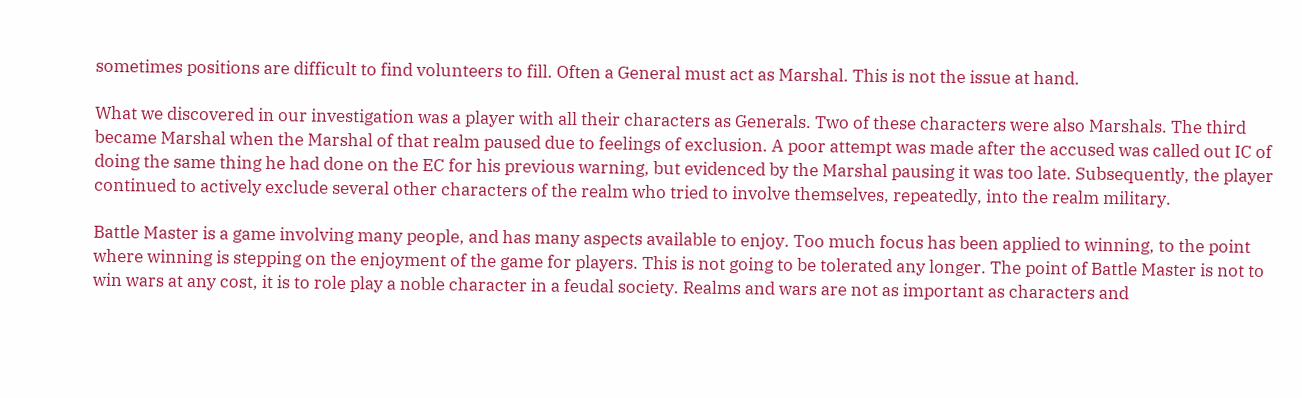sometimes positions are difficult to find volunteers to fill. Often a General must act as Marshal. This is not the issue at hand.

What we discovered in our investigation was a player with all their characters as Generals. Two of these characters were also Marshals. The third became Marshal when the Marshal of that realm paused due to feelings of exclusion. A poor attempt was made after the accused was called out IC of doing the same thing he had done on the EC for his previous warning, but evidenced by the Marshal pausing it was too late. Subsequently, the player continued to actively exclude several other characters of the realm who tried to involve themselves, repeatedly, into the realm military.

Battle Master is a game involving many people, and has many aspects available to enjoy. Too much focus has been applied to winning, to the point where winning is stepping on the enjoyment of the game for players. This is not going to be tolerated any longer. The point of Battle Master is not to win wars at any cost, it is to role play a noble character in a feudal society. Realms and wars are not as important as characters and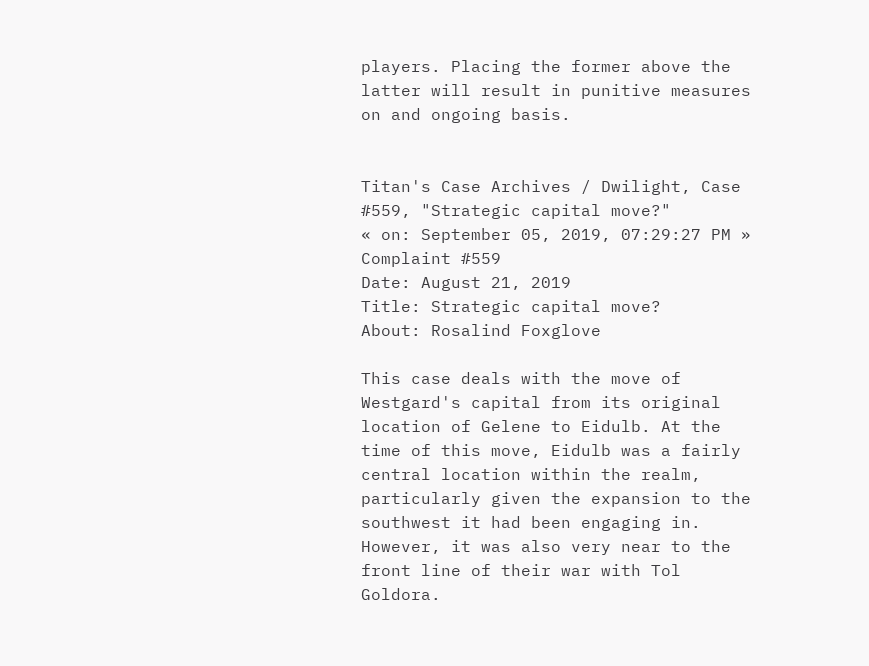players. Placing the former above the latter will result in punitive measures on and ongoing basis.


Titan's Case Archives / Dwilight, Case #559, "Strategic capital move?"
« on: September 05, 2019, 07:29:27 PM »
Complaint #559
Date: August 21, 2019
Title: Strategic capital move?
About: Rosalind Foxglove

This case deals with the move of Westgard's capital from its original location of Gelene to Eidulb. At the time of this move, Eidulb was a fairly central location within the realm, particularly given the expansion to the southwest it had been engaging in. However, it was also very near to the front line of their war with Tol Goldora.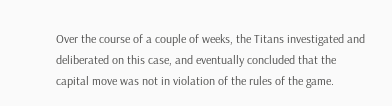Over the course of a couple of weeks, the Titans investigated and deliberated on this case, and eventually concluded that the capital move was not in violation of the rules of the game.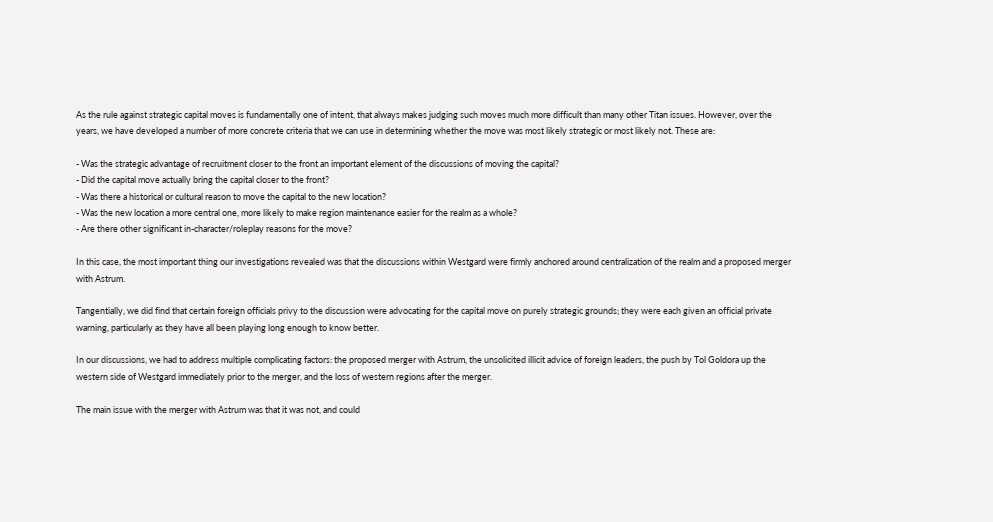As the rule against strategic capital moves is fundamentally one of intent, that always makes judging such moves much more difficult than many other Titan issues. However, over the years, we have developed a number of more concrete criteria that we can use in determining whether the move was most likely strategic or most likely not. These are:

- Was the strategic advantage of recruitment closer to the front an important element of the discussions of moving the capital?
- Did the capital move actually bring the capital closer to the front?
- Was there a historical or cultural reason to move the capital to the new location?
- Was the new location a more central one, more likely to make region maintenance easier for the realm as a whole?
- Are there other significant in-character/roleplay reasons for the move?

In this case, the most important thing our investigations revealed was that the discussions within Westgard were firmly anchored around centralization of the realm and a proposed merger with Astrum.

Tangentially, we did find that certain foreign officials privy to the discussion were advocating for the capital move on purely strategic grounds; they were each given an official private warning, particularly as they have all been playing long enough to know better.

In our discussions, we had to address multiple complicating factors: the proposed merger with Astrum, the unsolicited illicit advice of foreign leaders, the push by Tol Goldora up the western side of Westgard immediately prior to the merger, and the loss of western regions after the merger.

The main issue with the merger with Astrum was that it was not, and could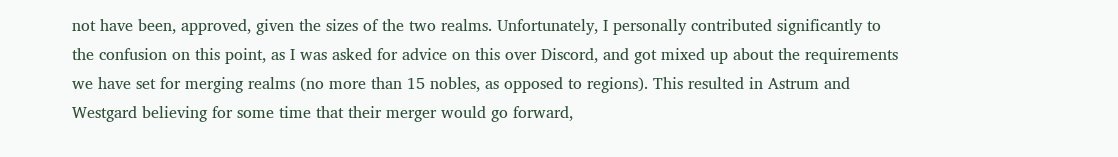not have been, approved, given the sizes of the two realms. Unfortunately, I personally contributed significantly to the confusion on this point, as I was asked for advice on this over Discord, and got mixed up about the requirements we have set for merging realms (no more than 15 nobles, as opposed to regions). This resulted in Astrum and Westgard believing for some time that their merger would go forward,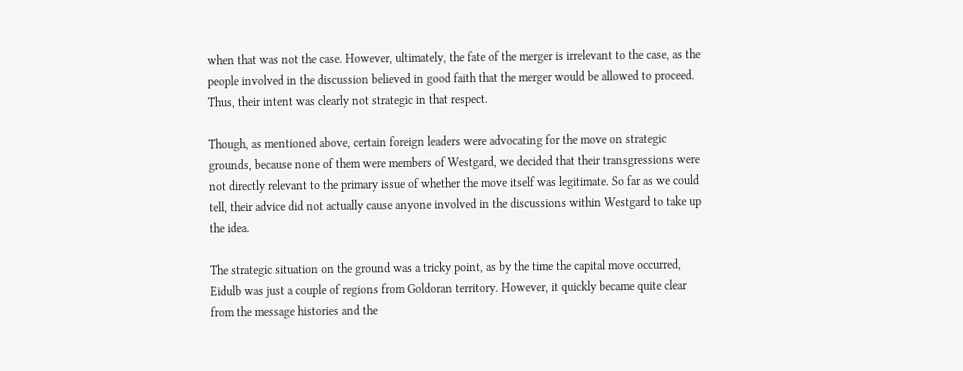when that was not the case. However, ultimately, the fate of the merger is irrelevant to the case, as the people involved in the discussion believed in good faith that the merger would be allowed to proceed. Thus, their intent was clearly not strategic in that respect.

Though, as mentioned above, certain foreign leaders were advocating for the move on strategic grounds, because none of them were members of Westgard, we decided that their transgressions were not directly relevant to the primary issue of whether the move itself was legitimate. So far as we could tell, their advice did not actually cause anyone involved in the discussions within Westgard to take up the idea.

The strategic situation on the ground was a tricky point, as by the time the capital move occurred, Eidulb was just a couple of regions from Goldoran territory. However, it quickly became quite clear from the message histories and the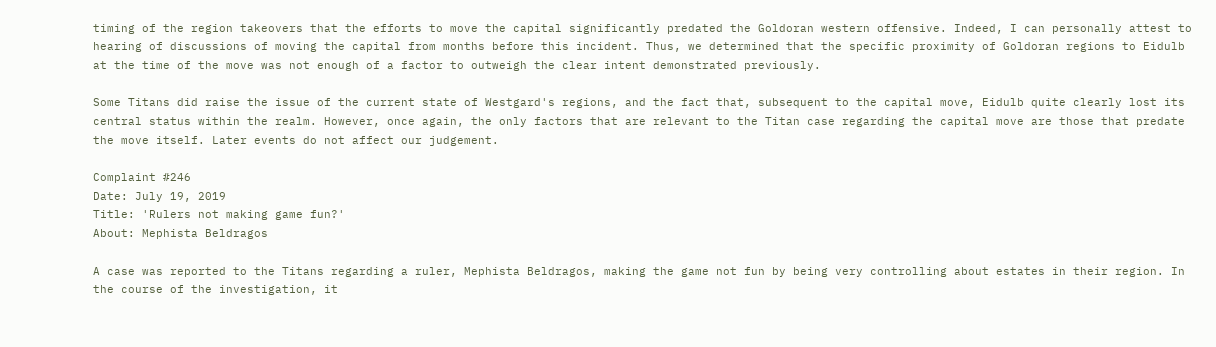timing of the region takeovers that the efforts to move the capital significantly predated the Goldoran western offensive. Indeed, I can personally attest to hearing of discussions of moving the capital from months before this incident. Thus, we determined that the specific proximity of Goldoran regions to Eidulb at the time of the move was not enough of a factor to outweigh the clear intent demonstrated previously.

Some Titans did raise the issue of the current state of Westgard's regions, and the fact that, subsequent to the capital move, Eidulb quite clearly lost its central status within the realm. However, once again, the only factors that are relevant to the Titan case regarding the capital move are those that predate the move itself. Later events do not affect our judgement.

Complaint #246
Date: July 19, 2019
Title: 'Rulers not making game fun?'
About: Mephista Beldragos

A case was reported to the Titans regarding a ruler, Mephista Beldragos, making the game not fun by being very controlling about estates in their region. In the course of the investigation, it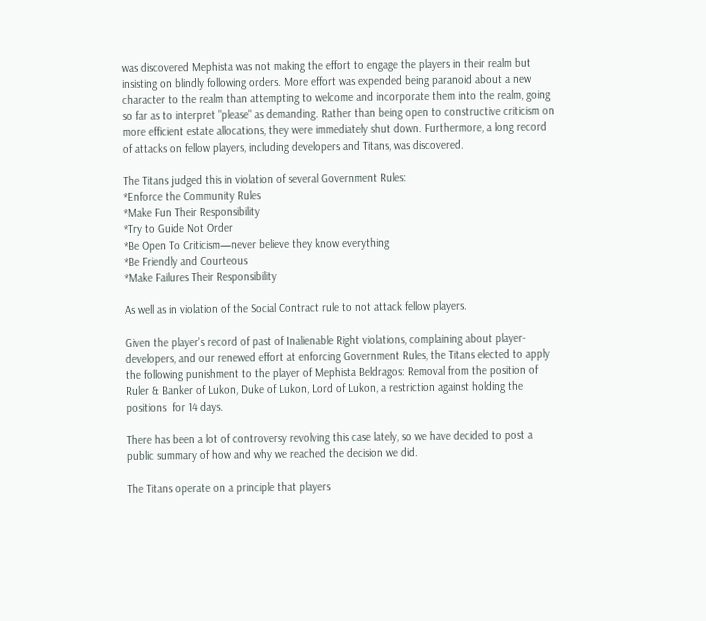was discovered Mephista was not making the effort to engage the players in their realm but insisting on blindly following orders. More effort was expended being paranoid about a new character to the realm than attempting to welcome and incorporate them into the realm, going so far as to interpret "please" as demanding. Rather than being open to constructive criticism on more efficient estate allocations, they were immediately shut down. Furthermore, a long record of attacks on fellow players, including developers and Titans, was discovered.

The Titans judged this in violation of several Government Rules:
*Enforce the Community Rules
*Make Fun Their Responsibility
*Try to Guide Not Order
*Be Open To Criticism—never believe they know everything
*Be Friendly and Courteous
*Make Failures Their Responsibility

As well as in violation of the Social Contract rule to not attack fellow players.

Given the player's record of past of Inalienable Right violations, complaining about player-developers, and our renewed effort at enforcing Government Rules, the Titans elected to apply the following punishment to the player of Mephista Beldragos: Removal from the position of Ruler & Banker of Lukon, Duke of Lukon, Lord of Lukon, a restriction against holding the positions  for 14 days.

There has been a lot of controversy revolving this case lately, so we have decided to post a public summary of how and why we reached the decision we did.

The Titans operate on a principle that players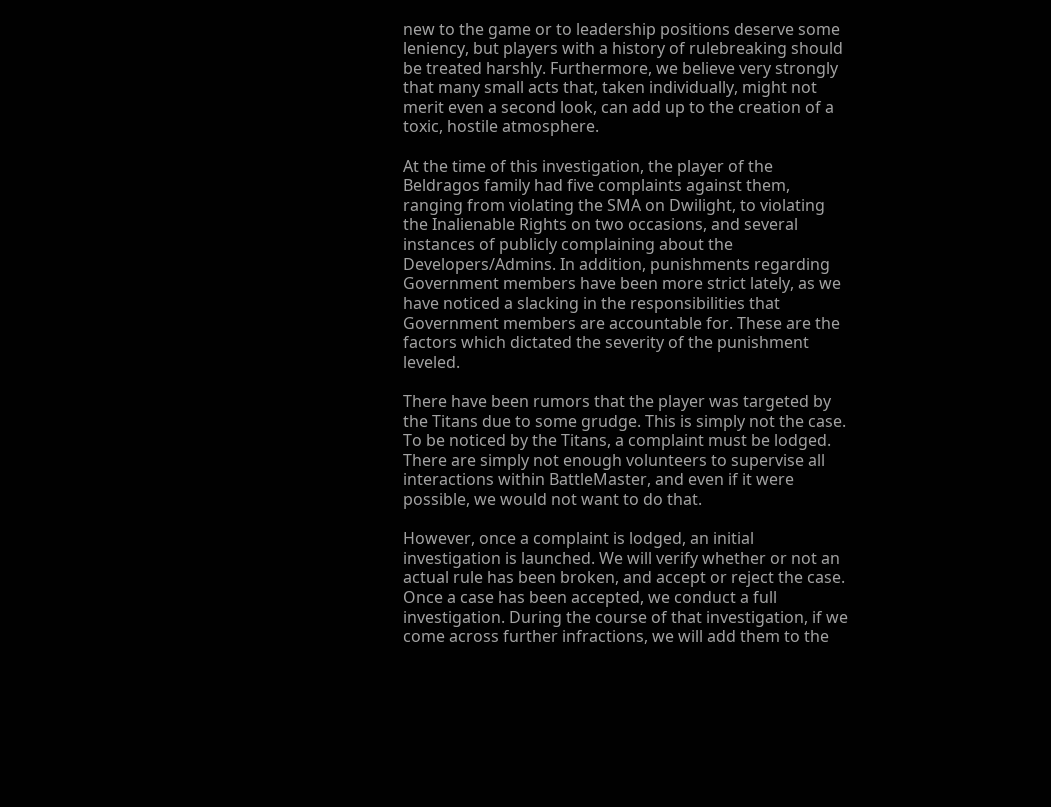new to the game or to leadership positions deserve some leniency, but players with a history of rulebreaking should be treated harshly. Furthermore, we believe very strongly that many small acts that, taken individually, might not merit even a second look, can add up to the creation of a toxic, hostile atmosphere.

At the time of this investigation, the player of the Beldragos family had five complaints against them, ranging from violating the SMA on Dwilight, to violating the Inalienable Rights on two occasions, and several instances of publicly complaining about the Developers/Admins. In addition, punishments regarding Government members have been more strict lately, as we have noticed a slacking in the responsibilities that Government members are accountable for. These are the factors which dictated the severity of the punishment leveled.

There have been rumors that the player was targeted by the Titans due to some grudge. This is simply not the case. To be noticed by the Titans, a complaint must be lodged. There are simply not enough volunteers to supervise all interactions within BattleMaster, and even if it were possible, we would not want to do that.

However, once a complaint is lodged, an initial investigation is launched. We will verify whether or not an actual rule has been broken, and accept or reject the case. Once a case has been accepted, we conduct a full investigation. During the course of that investigation, if we come across further infractions, we will add them to the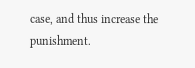case, and thus increase the punishment.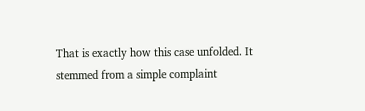That is exactly how this case unfolded. It stemmed from a simple complaint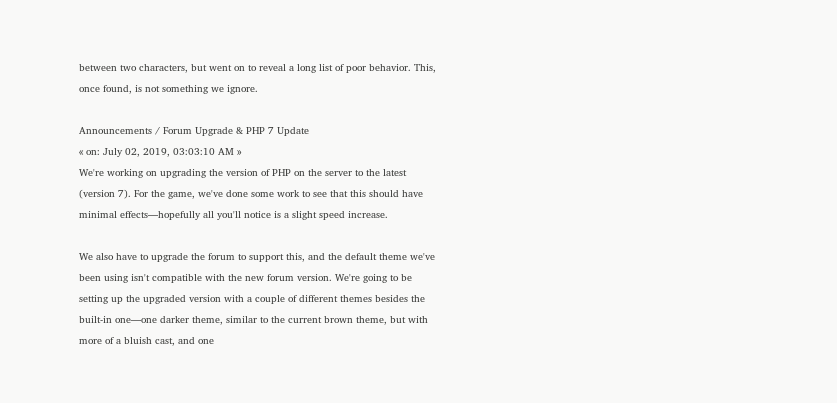between two characters, but went on to reveal a long list of poor behavior. This, once found, is not something we ignore.

Announcements / Forum Upgrade & PHP 7 Update
« on: July 02, 2019, 03:03:10 AM »
We're working on upgrading the version of PHP on the server to the latest (version 7). For the game, we've done some work to see that this should have minimal effects—hopefully all you'll notice is a slight speed increase.

We also have to upgrade the forum to support this, and the default theme we've been using isn't compatible with the new forum version. We're going to be setting up the upgraded version with a couple of different themes besides the built-in one—one darker theme, similar to the current brown theme, but with more of a bluish cast, and one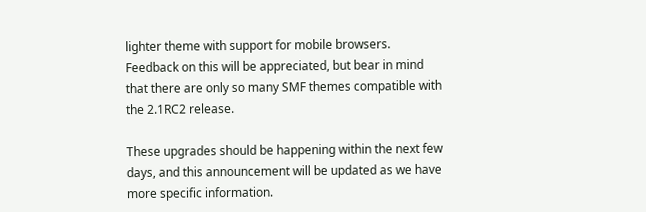lighter theme with support for mobile browsers. Feedback on this will be appreciated, but bear in mind that there are only so many SMF themes compatible with the 2.1RC2 release.

These upgrades should be happening within the next few days, and this announcement will be updated as we have more specific information.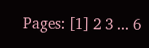Pages: [1] 2 3 ... 6